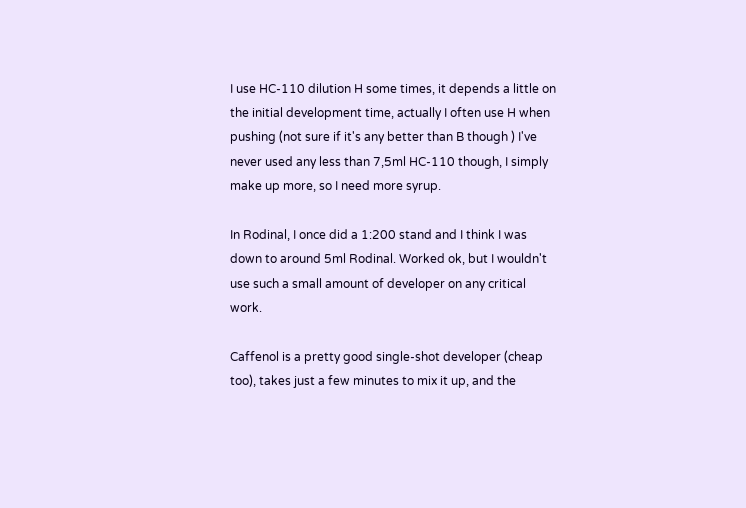I use HC-110 dilution H some times, it depends a little on the initial development time, actually I often use H when pushing (not sure if it's any better than B though ) I've never used any less than 7,5ml HC-110 though, I simply make up more, so I need more syrup.

In Rodinal, I once did a 1:200 stand and I think I was down to around 5ml Rodinal. Worked ok, but I wouldn't use such a small amount of developer on any critical work.

Caffenol is a pretty good single-shot developer (cheap too), takes just a few minutes to mix it up, and the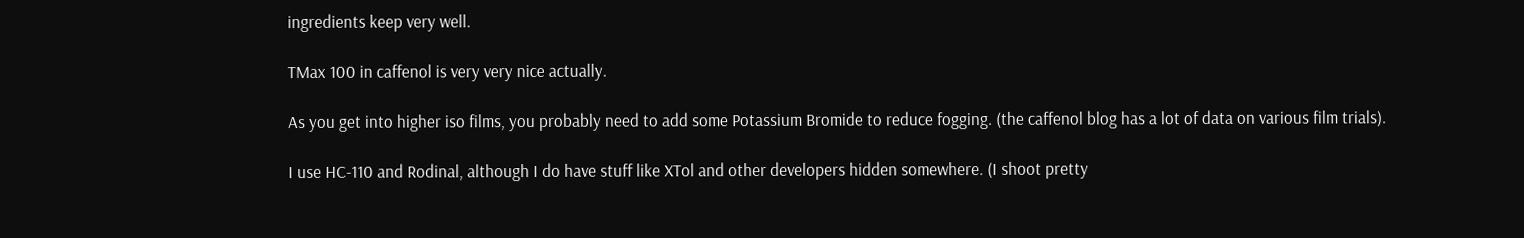ingredients keep very well.

TMax 100 in caffenol is very very nice actually.

As you get into higher iso films, you probably need to add some Potassium Bromide to reduce fogging. (the caffenol blog has a lot of data on various film trials).

I use HC-110 and Rodinal, although I do have stuff like XTol and other developers hidden somewhere. (I shoot pretty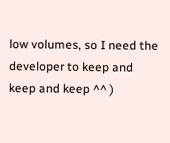low volumes, so I need the developer to keep and keep and keep ^^ )